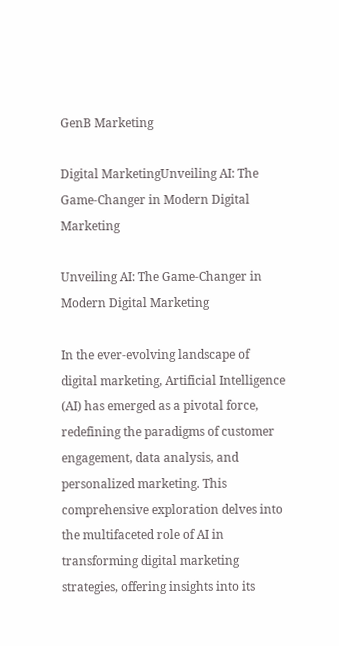GenB Marketing

Digital MarketingUnveiling AI: The Game-Changer in Modern Digital Marketing

Unveiling AI: The Game-Changer in Modern Digital Marketing

In the ever-evolving landscape of digital marketing, Artificial Intelligence (AI) has emerged as a pivotal force, redefining the paradigms of customer engagement, data analysis, and personalized marketing. This comprehensive exploration delves into the multifaceted role of AI in transforming digital marketing strategies, offering insights into its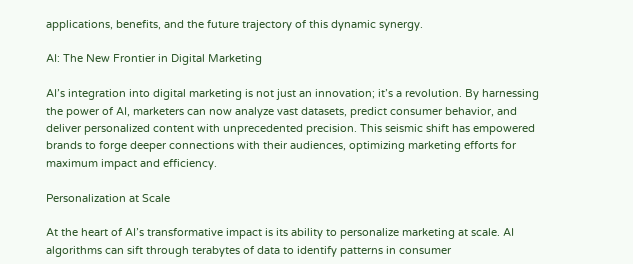applications, benefits, and the future trajectory of this dynamic synergy.

AI: The New Frontier in Digital Marketing

AI’s integration into digital marketing is not just an innovation; it’s a revolution. By harnessing the power of AI, marketers can now analyze vast datasets, predict consumer behavior, and deliver personalized content with unprecedented precision. This seismic shift has empowered brands to forge deeper connections with their audiences, optimizing marketing efforts for maximum impact and efficiency.

Personalization at Scale

At the heart of AI’s transformative impact is its ability to personalize marketing at scale. AI algorithms can sift through terabytes of data to identify patterns in consumer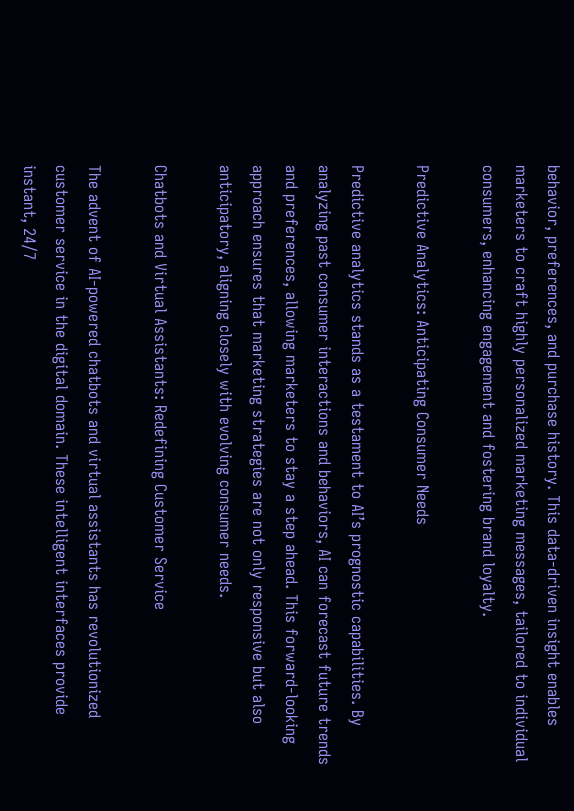behavior, preferences, and purchase history. This data-driven insight enables marketers to craft highly personalized marketing messages, tailored to individual consumers, enhancing engagement and fostering brand loyalty.

Predictive Analytics: Anticipating Consumer Needs

Predictive analytics stands as a testament to AI’s prognostic capabilities. By analyzing past consumer interactions and behaviors, AI can forecast future trends and preferences, allowing marketers to stay a step ahead. This forward-looking approach ensures that marketing strategies are not only responsive but also anticipatory, aligning closely with evolving consumer needs.

Chatbots and Virtual Assistants: Redefining Customer Service

The advent of AI-powered chatbots and virtual assistants has revolutionized customer service in the digital domain. These intelligent interfaces provide instant, 24/7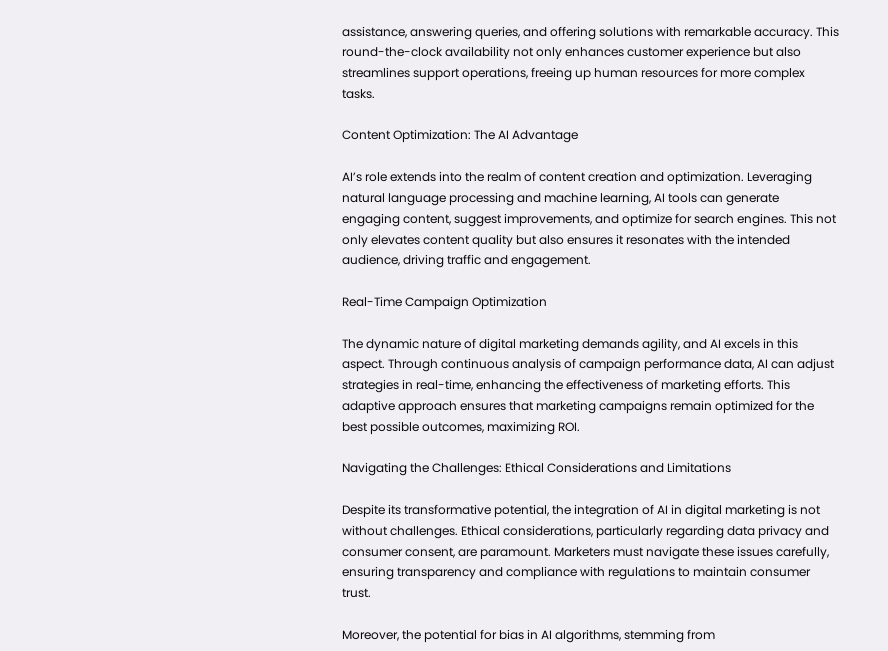assistance, answering queries, and offering solutions with remarkable accuracy. This round-the-clock availability not only enhances customer experience but also streamlines support operations, freeing up human resources for more complex tasks.

Content Optimization: The AI Advantage

AI’s role extends into the realm of content creation and optimization. Leveraging natural language processing and machine learning, AI tools can generate engaging content, suggest improvements, and optimize for search engines. This not only elevates content quality but also ensures it resonates with the intended audience, driving traffic and engagement.

Real-Time Campaign Optimization

The dynamic nature of digital marketing demands agility, and AI excels in this aspect. Through continuous analysis of campaign performance data, AI can adjust strategies in real-time, enhancing the effectiveness of marketing efforts. This adaptive approach ensures that marketing campaigns remain optimized for the best possible outcomes, maximizing ROI.

Navigating the Challenges: Ethical Considerations and Limitations

Despite its transformative potential, the integration of AI in digital marketing is not without challenges. Ethical considerations, particularly regarding data privacy and consumer consent, are paramount. Marketers must navigate these issues carefully, ensuring transparency and compliance with regulations to maintain consumer trust.

Moreover, the potential for bias in AI algorithms, stemming from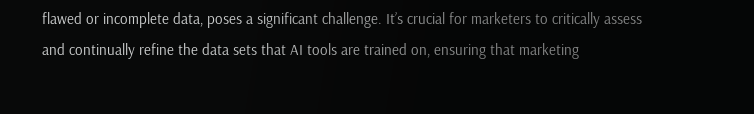flawed or incomplete data, poses a significant challenge. It’s crucial for marketers to critically assess and continually refine the data sets that AI tools are trained on, ensuring that marketing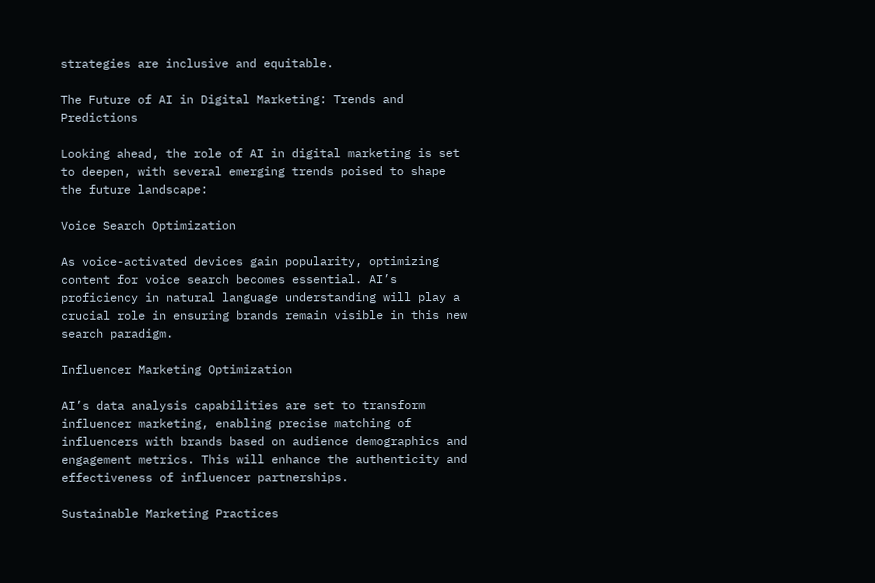strategies are inclusive and equitable.

The Future of AI in Digital Marketing: Trends and Predictions

Looking ahead, the role of AI in digital marketing is set to deepen, with several emerging trends poised to shape the future landscape:

Voice Search Optimization

As voice-activated devices gain popularity, optimizing content for voice search becomes essential. AI’s proficiency in natural language understanding will play a crucial role in ensuring brands remain visible in this new search paradigm.

Influencer Marketing Optimization

AI’s data analysis capabilities are set to transform influencer marketing, enabling precise matching of influencers with brands based on audience demographics and engagement metrics. This will enhance the authenticity and effectiveness of influencer partnerships.

Sustainable Marketing Practices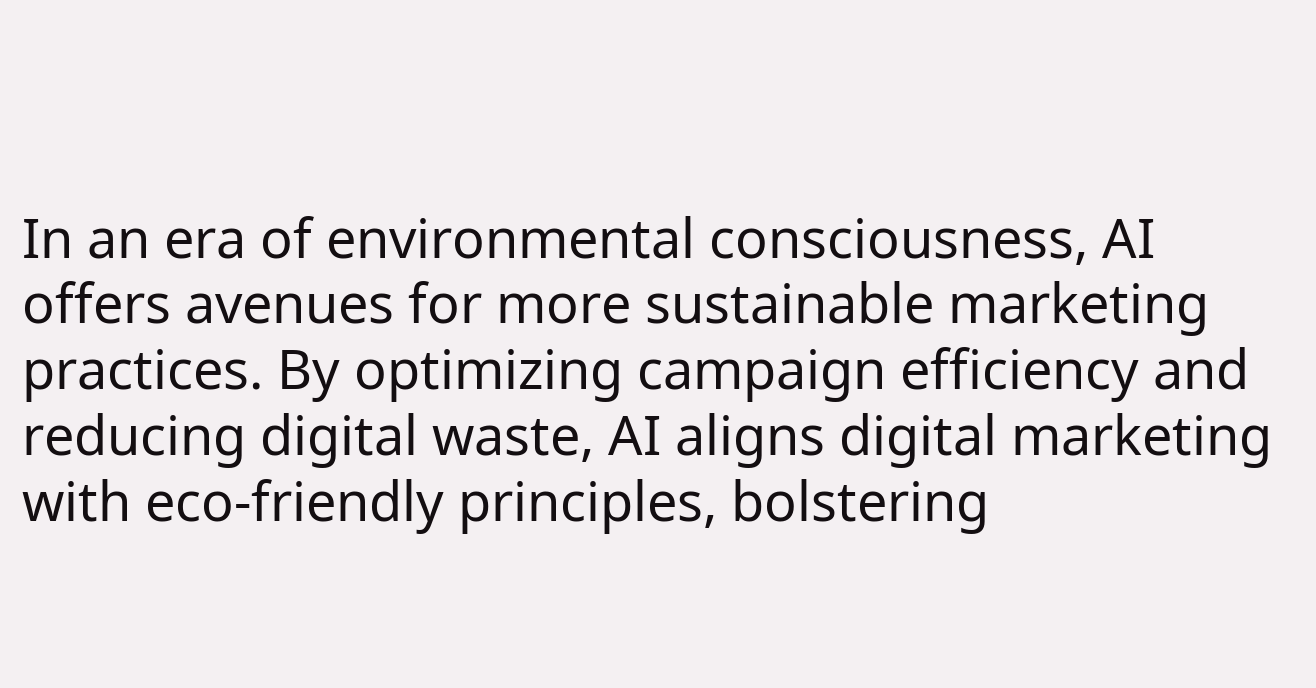In an era of environmental consciousness, AI offers avenues for more sustainable marketing practices. By optimizing campaign efficiency and reducing digital waste, AI aligns digital marketing with eco-friendly principles, bolstering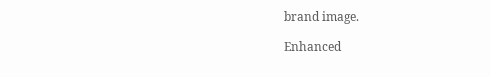brand image.

Enhanced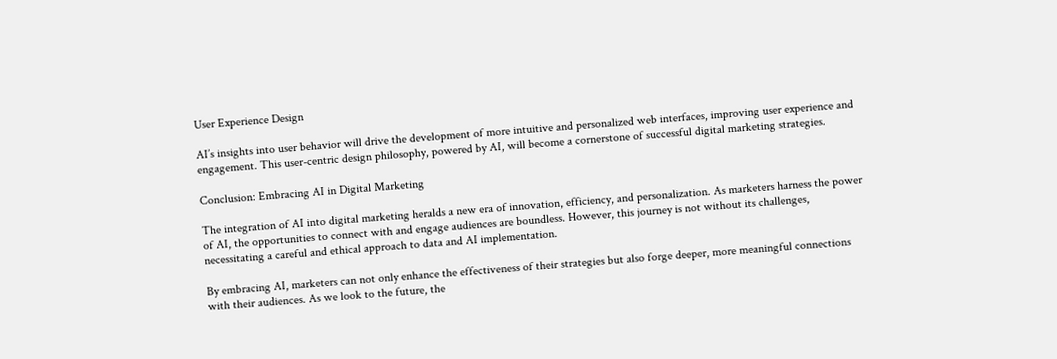User Experience Design

AI’s insights into user behavior will drive the development of more intuitive and personalized web interfaces, improving user experience and engagement. This user-centric design philosophy, powered by AI, will become a cornerstone of successful digital marketing strategies.

Conclusion: Embracing AI in Digital Marketing

The integration of AI into digital marketing heralds a new era of innovation, efficiency, and personalization. As marketers harness the power of AI, the opportunities to connect with and engage audiences are boundless. However, this journey is not without its challenges, necessitating a careful and ethical approach to data and AI implementation.

By embracing AI, marketers can not only enhance the effectiveness of their strategies but also forge deeper, more meaningful connections with their audiences. As we look to the future, the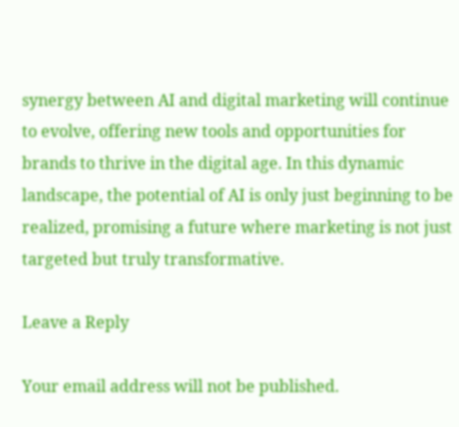synergy between AI and digital marketing will continue to evolve, offering new tools and opportunities for brands to thrive in the digital age. In this dynamic landscape, the potential of AI is only just beginning to be realized, promising a future where marketing is not just targeted but truly transformative.

Leave a Reply

Your email address will not be published.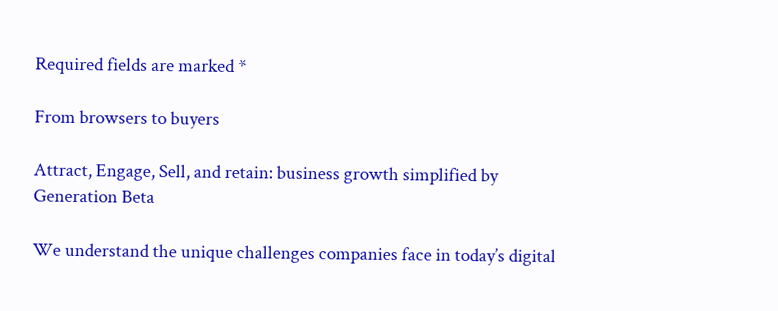Required fields are marked *

From browsers to buyers

Attract, Engage, Sell, and retain: business growth simplified by Generation Beta

We understand the unique challenges companies face in today’s digital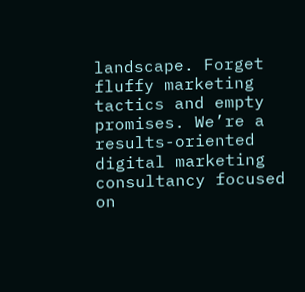landscape. Forget fluffy marketing tactics and empty promises. We’re a results-oriented digital marketing consultancy focused on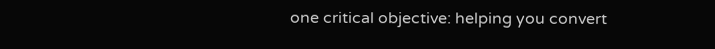one critical objective: helping you convert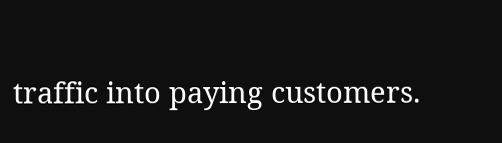traffic into paying customers.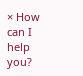× How can I help you?